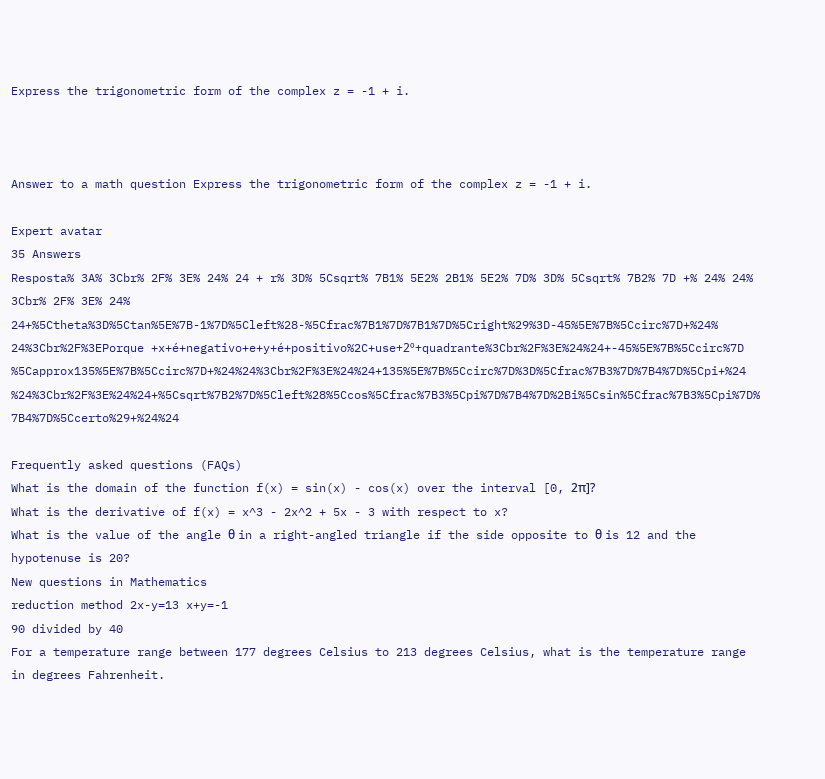Express the trigonometric form of the complex z = -1 + i.



Answer to a math question Express the trigonometric form of the complex z = -1 + i.

Expert avatar
35 Answers
Resposta% 3A% 3Cbr% 2F% 3E% 24% 24 + r% 3D% 5Csqrt% 7B1% 5E2% 2B1% 5E2% 7D% 3D% 5Csqrt% 7B2% 7D +% 24% 24% 3Cbr% 2F% 3E% 24% 24+%5Ctheta%3D%5Ctan%5E%7B-1%7D%5Cleft%28-%5Cfrac%7B1%7D%7B1%7D%5Cright%29%3D-45%5E%7B%5Ccirc%7D+%24% 24%3Cbr%2F%3EPorque +x+é+negativo+e+y+é+positivo%2C+use+2º+quadrante%3Cbr%2F%3E%24%24+-45%5E%7B%5Ccirc%7D %5Capprox135%5E%7B%5Ccirc%7D+%24%24%3Cbr%2F%3E%24%24+135%5E%7B%5Ccirc%7D%3D%5Cfrac%7B3%7D%7B4%7D%5Cpi+%24 %24%3Cbr%2F%3E%24%24+%5Csqrt%7B2%7D%5Cleft%28%5Ccos%5Cfrac%7B3%5Cpi%7D%7B4%7D%2Bi%5Csin%5Cfrac%7B3%5Cpi%7D% 7B4%7D%5Ccerto%29+%24%24

Frequently asked questions (FAQs)
What is the domain of the function f(x) = sin(x) - cos(x) over the interval [0, 2π]?
What is the derivative of f(x) = x^3 - 2x^2 + 5x - 3 with respect to x?
What is the value of the angle θ in a right-angled triangle if the side opposite to θ is 12 and the hypotenuse is 20?
New questions in Mathematics
reduction method 2x-y=13 x+y=-1
90 divided by 40
For a temperature range between 177 degrees Celsius to 213 degrees Celsius, what is the temperature range in degrees Fahrenheit.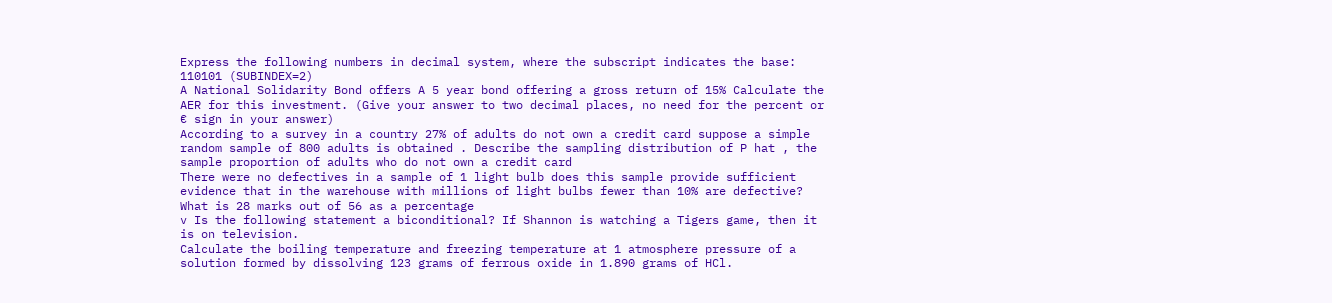Express the following numbers in decimal system, where the subscript indicates the base: 110101 (SUBINDEX=2)
A National Solidarity Bond offers A 5 year bond offering a gross return of 15% Calculate the AER for this investment. (Give your answer to two decimal places, no need for the percent or € sign in your answer)
According to a survey in a country 27% of adults do not own a credit card suppose a simple random sample of 800 adults is obtained . Describe the sampling distribution of P hat , the sample proportion of adults who do not own a credit card
There were no defectives in a sample of 1 light bulb does this sample provide sufficient evidence that in the warehouse with millions of light bulbs fewer than 10% are defective?
What is 28 marks out of 56 as a percentage
v Is the following statement a biconditional? If Shannon is watching a Tigers game, then it is on television.
Calculate the boiling temperature and freezing temperature at 1 atmosphere pressure of a solution formed by dissolving 123 grams of ferrous oxide in 1.890 grams of HCl.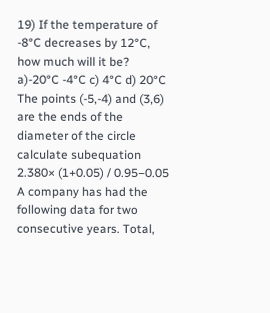19) If the temperature of -8°C decreases by 12°C, how much will it be? a)-20°C -4°C c) 4°C d) 20°C
The points (-5,-4) and (3,6) are the ends of the diameter of the circle calculate subequation
2.380× (1+0.05) / 0.95−0.05
A company has had the following data for two consecutive years. Total,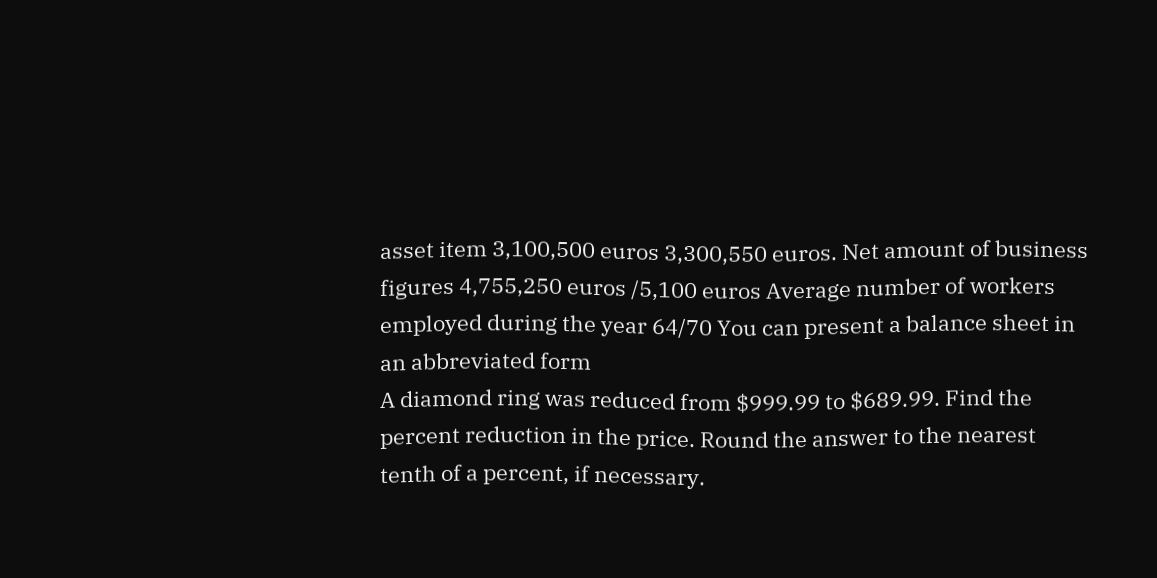asset item 3,100,500 euros 3,300,550 euros. Net amount of business figures 4,755,250 euros /5,100 euros Average number of workers employed during the year 64/70 You can present a balance sheet in an abbreviated form
A diamond ring was reduced from $999.99 to $689.99. Find the percent reduction in the price. Round the answer to the nearest tenth of a percent, if necessary.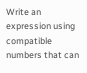Write an expression using compatible numbers that can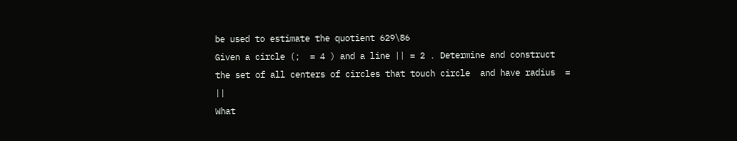be used to estimate the quotient 629\86
Given a circle (;  = 4 ) and a line || = 2 . Determine and construct the set of all centers of circles that touch circle  and have radius  = ||
What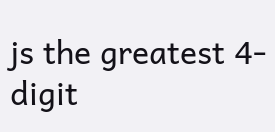js the greatest 4-digit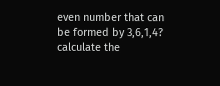even number that can be formed by 3,6,1,4?
calculate the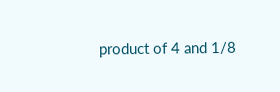product of 4 and 1/8